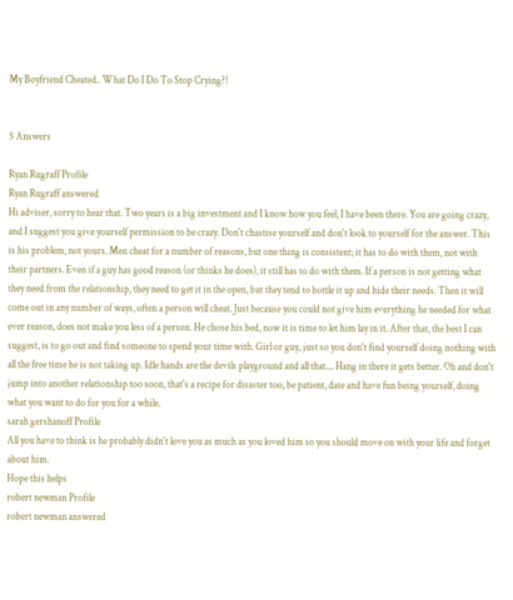My Boyfriend Cheated.. What Do I Do To Stop Crying?!


5 Answers

Ryan Rugraff Profile
Ryan Rugraff answered
Hi adviser, sorry to hear that. Two years is a big investment and I know how you feel, I have been there. You are going crazy, and I suggest you give yourself permission to be crazy. Don't chastise yourself and don't look to yourself for the answer. This is his problem, not yours. Men cheat for a number of reasons, but one thing is consistent; it has to do with them, not with their partners. Even if a guy has good reason (or thinks he does), it still has to do with them. If a person is not getting what they need from the relationship, they need to get it in the open, but they tend to bottle it up and hide their needs. Then it will come out in any number of ways, often a person will cheat. Just because you could not give him everything he needed for what ever reason, does not make you less of a person. He chose his bed, now it is time to let him lay in it. After that, the best I can suggest, is to go out and find someone to spend your time with. Girl or guy, just so you don't find yourself doing nothing with all the free time he is not taking up. Idle hands are the devils playground and all that.... Hang in there it gets better. Oh and don't jump into another relationship too soon, that's a recipe for disaster too, be patient, date and have fun being yourself, doing what you want to do for you for a while.
sarah gershanoff Profile
All you have to think is he probably didn't love you as much as you loved him so you should move on with your life and forget about him.
Hope this helps
robert newman Profile
robert newman answered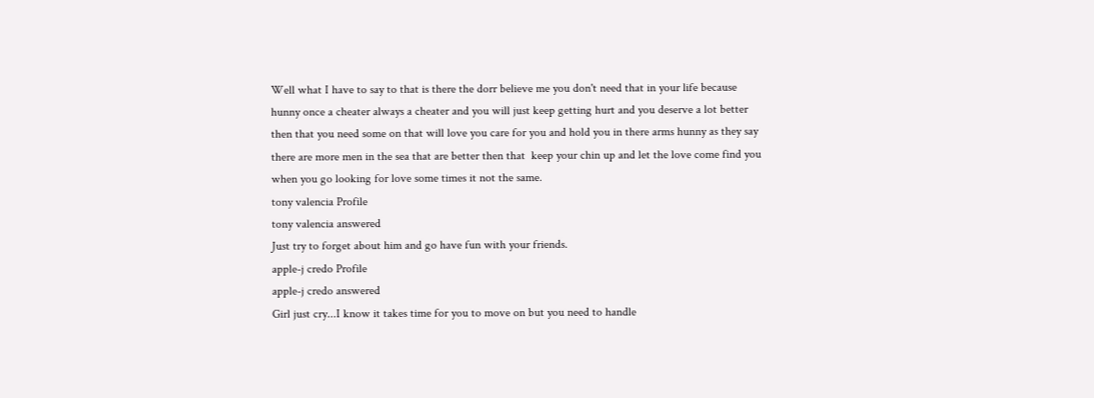Well what I have to say to that is there the dorr believe me you don't need that in your life because hunny once a cheater always a cheater and you will just keep getting hurt and you deserve a lot better then that you need some on that will love you care for you and hold you in there arms hunny as they say there are more men in the sea that are better then that  keep your chin up and let the love come find you when you go looking for love some times it not the same.
tony valencia Profile
tony valencia answered
Just try to forget about him and go have fun with your friends.
apple-j credo Profile
apple-j credo answered
Girl just cry...I know it takes time for you to move on but you need to handle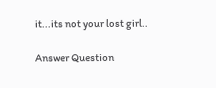it...its not your lost girl..

Answer Question